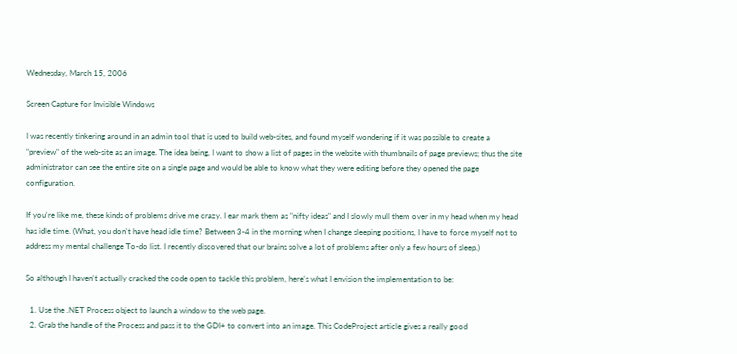Wednesday, March 15, 2006

Screen Capture for Invisible Windows

I was recently tinkering around in an admin tool that is used to build web-sites, and found myself wondering if it was possible to create a "preview" of the web-site as an image. The idea being, I want to show a list of pages in the website with thumbnails of page previews; thus the site administrator can see the entire site on a single page and would be able to know what they were editing before they opened the page configuration.

If you're like me, these kinds of problems drive me crazy. I ear mark them as "nifty ideas" and I slowly mull them over in my head when my head has idle time. (What, you don't have head idle time? Between 3-4 in the morning when I change sleeping positions, I have to force myself not to address my mental challenge To-do list. I recently discovered that our brains solve a lot of problems after only a few hours of sleep.)

So although I haven't actually cracked the code open to tackle this problem, here's what I envision the implementation to be:

  1. Use the .NET Process object to launch a window to the web page.
  2. Grab the handle of the Process and pass it to the GDI+ to convert into an image. This CodeProject article gives a really good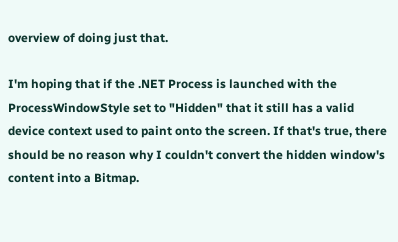overview of doing just that.

I'm hoping that if the .NET Process is launched with the ProcessWindowStyle set to "Hidden" that it still has a valid device context used to paint onto the screen. If that's true, there should be no reason why I couldn't convert the hidden window's content into a Bitmap.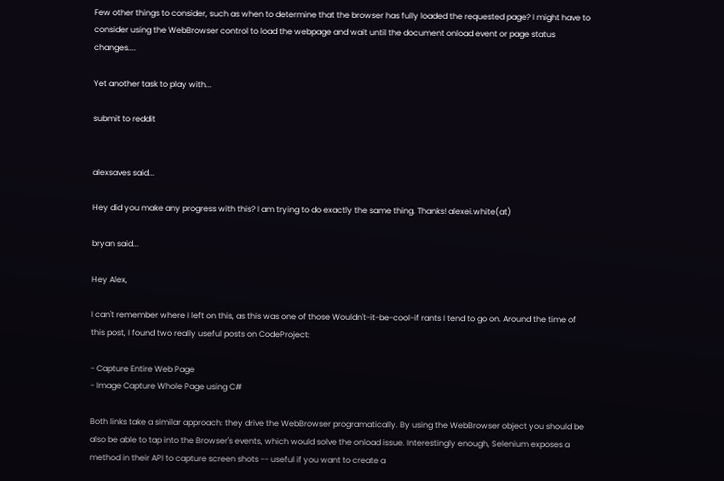Few other things to consider, such as when to determine that the browser has fully loaded the requested page? I might have to consider using the WebBrowser control to load the webpage and wait until the document onload event or page status changes....

Yet another task to play with...

submit to reddit


alexsaves said...

Hey did you make any progress with this? I am trying to do exactly the same thing. Thanks! alexei.white(at)

bryan said...

Hey Alex,

I can't remember where I left on this, as this was one of those Wouldn't-it-be-cool-if rants I tend to go on. Around the time of this post, I found two really useful posts on CodeProject:

- Capture Entire Web Page
- Image Capture Whole Page using C#

Both links take a similar approach: they drive the WebBrowser programatically. By using the WebBrowser object you should be also be able to tap into the Browser's events, which would solve the onload issue. Interestingly enough, Selenium exposes a method in their API to capture screen shots -- useful if you want to create a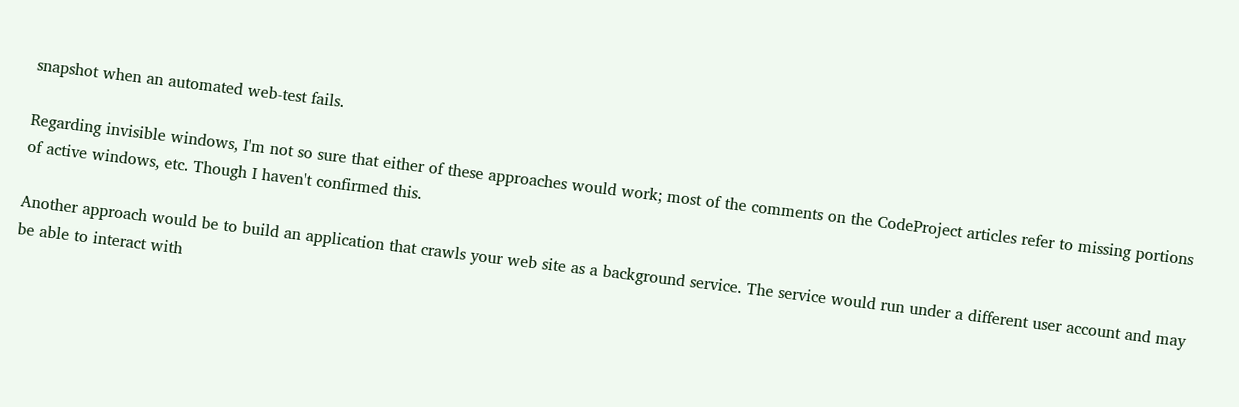snapshot when an automated web-test fails.

Regarding invisible windows, I'm not so sure that either of these approaches would work; most of the comments on the CodeProject articles refer to missing portions of active windows, etc. Though I haven't confirmed this.

Another approach would be to build an application that crawls your web site as a background service. The service would run under a different user account and may be able to interact with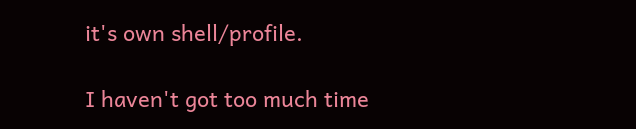it's own shell/profile.

I haven't got too much time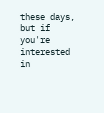these days, but if you're interested in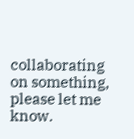collaborating on something, please let me know.